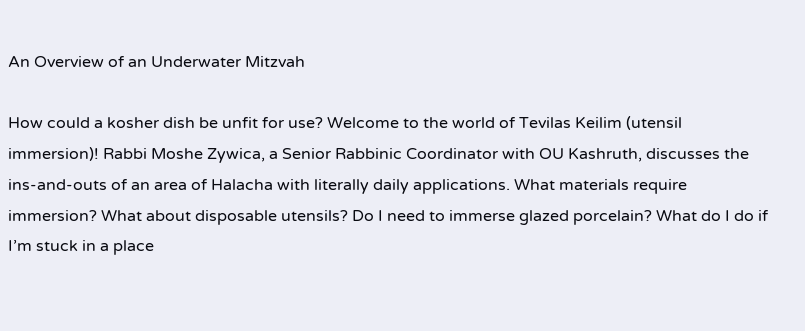An Overview of an Underwater Mitzvah

How could a kosher dish be unfit for use? Welcome to the world of Tevilas Keilim (utensil immersion)! Rabbi Moshe Zywica, a Senior Rabbinic Coordinator with OU Kashruth, discusses the ins-and-outs of an area of Halacha with literally daily applications. What materials require immersion? What about disposable utensils? Do I need to immerse glazed porcelain? What do I do if I’m stuck in a place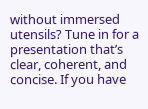without immersed utensils? Tune in for a presentation that’s clear, coherent, and concise. If you have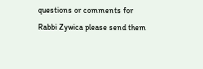questions or comments for Rabbi Zywica please send them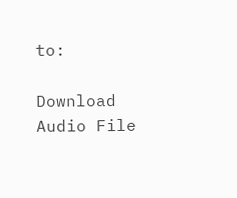to:

Download Audio File